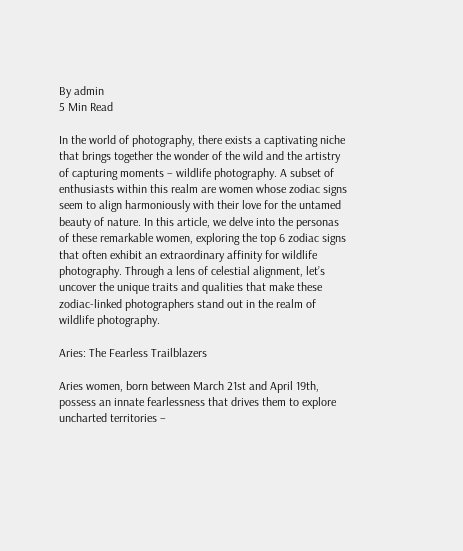By admin
5 Min Read

In the world of photography, there exists a captivating niche that brings together the wonder of the wild and the artistry of capturing moments – wildlife photography. A subset of enthusiasts within this realm are women whose zodiac signs seem to align harmoniously with their love for the untamed beauty of nature. In this article, we delve into the personas of these remarkable women, exploring the top 6 zodiac signs that often exhibit an extraordinary affinity for wildlife photography. Through a lens of celestial alignment, let’s uncover the unique traits and qualities that make these zodiac-linked photographers stand out in the realm of wildlife photography.

Aries: The Fearless Trailblazers

Aries women, born between March 21st and April 19th, possess an innate fearlessness that drives them to explore uncharted territories –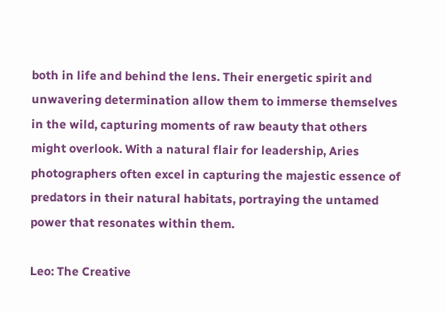both in life and behind the lens. Their energetic spirit and unwavering determination allow them to immerse themselves in the wild, capturing moments of raw beauty that others might overlook. With a natural flair for leadership, Aries photographers often excel in capturing the majestic essence of predators in their natural habitats, portraying the untamed power that resonates within them.

Leo: The Creative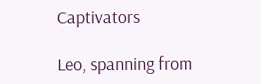Captivators

Leo, spanning from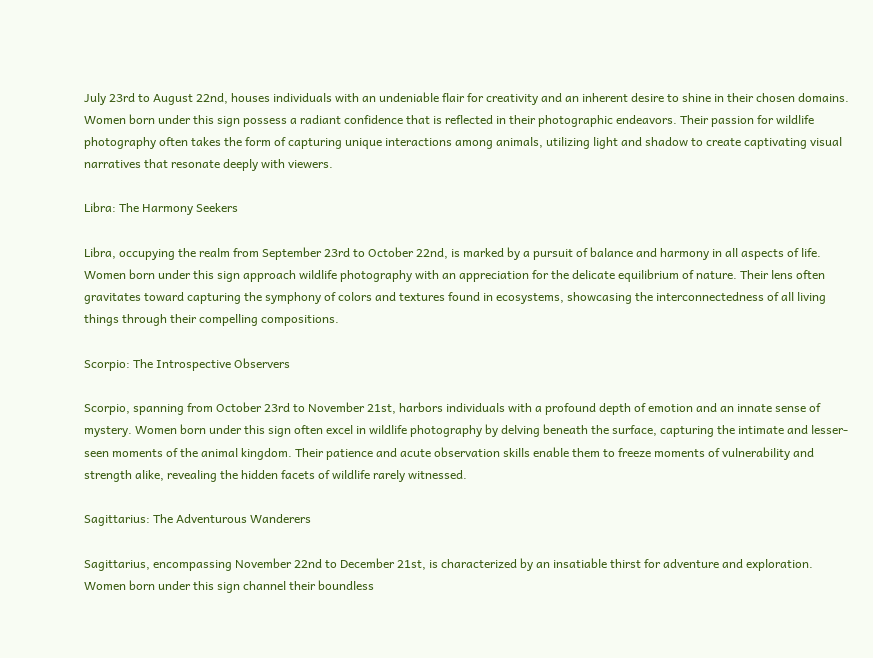July 23rd to August 22nd, houses individuals with an undeniable flair for creativity and an inherent desire to shine in their chosen domains. Women born under this sign possess a radiant confidence that is reflected in their photographic endeavors. Their passion for wildlife photography often takes the form of capturing unique interactions among animals, utilizing light and shadow to create captivating visual narratives that resonate deeply with viewers.

Libra: The Harmony Seekers

Libra, occupying the realm from September 23rd to October 22nd, is marked by a pursuit of balance and harmony in all aspects of life. Women born under this sign approach wildlife photography with an appreciation for the delicate equilibrium of nature. Their lens often gravitates toward capturing the symphony of colors and textures found in ecosystems, showcasing the interconnectedness of all living things through their compelling compositions.

Scorpio: The Introspective Observers

Scorpio, spanning from October 23rd to November 21st, harbors individuals with a profound depth of emotion and an innate sense of mystery. Women born under this sign often excel in wildlife photography by delving beneath the surface, capturing the intimate and lesser-seen moments of the animal kingdom. Their patience and acute observation skills enable them to freeze moments of vulnerability and strength alike, revealing the hidden facets of wildlife rarely witnessed.

Sagittarius: The Adventurous Wanderers

Sagittarius, encompassing November 22nd to December 21st, is characterized by an insatiable thirst for adventure and exploration. Women born under this sign channel their boundless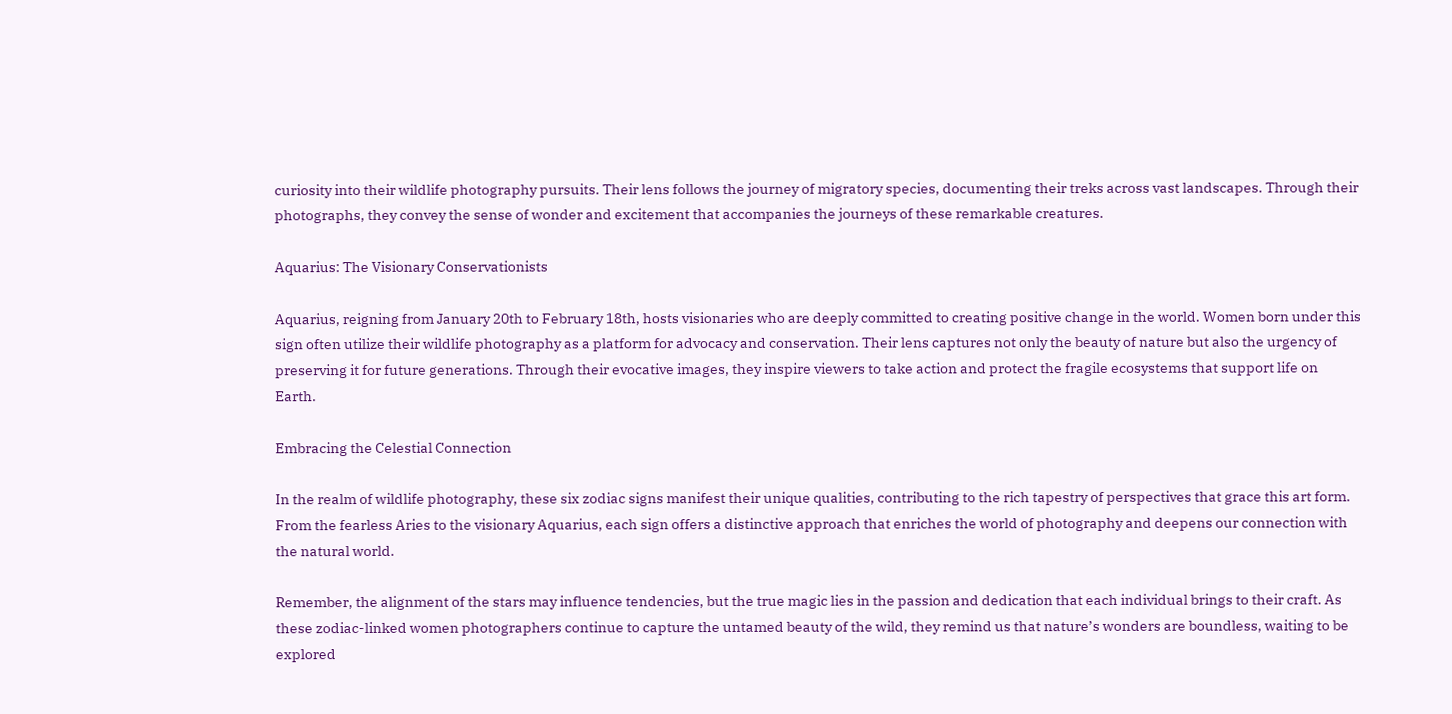curiosity into their wildlife photography pursuits. Their lens follows the journey of migratory species, documenting their treks across vast landscapes. Through their photographs, they convey the sense of wonder and excitement that accompanies the journeys of these remarkable creatures.

Aquarius: The Visionary Conservationists

Aquarius, reigning from January 20th to February 18th, hosts visionaries who are deeply committed to creating positive change in the world. Women born under this sign often utilize their wildlife photography as a platform for advocacy and conservation. Their lens captures not only the beauty of nature but also the urgency of preserving it for future generations. Through their evocative images, they inspire viewers to take action and protect the fragile ecosystems that support life on Earth.

Embracing the Celestial Connection

In the realm of wildlife photography, these six zodiac signs manifest their unique qualities, contributing to the rich tapestry of perspectives that grace this art form. From the fearless Aries to the visionary Aquarius, each sign offers a distinctive approach that enriches the world of photography and deepens our connection with the natural world.

Remember, the alignment of the stars may influence tendencies, but the true magic lies in the passion and dedication that each individual brings to their craft. As these zodiac-linked women photographers continue to capture the untamed beauty of the wild, they remind us that nature’s wonders are boundless, waiting to be explored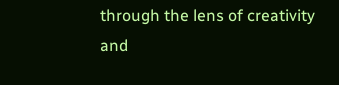through the lens of creativity and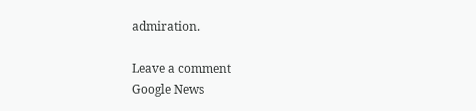admiration.

Leave a comment
Google News